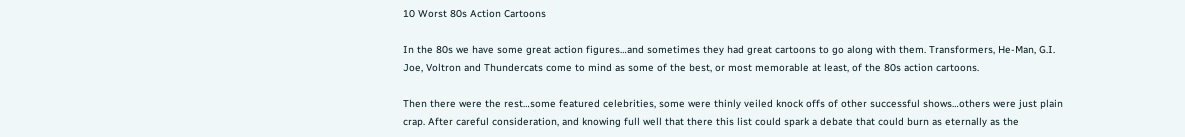10 Worst 80s Action Cartoons

In the 80s we have some great action figures…and sometimes they had great cartoons to go along with them. Transformers, He-Man, G.I. Joe, Voltron and Thundercats come to mind as some of the best, or most memorable at least, of the 80s action cartoons.

Then there were the rest…some featured celebrities, some were thinly veiled knock offs of other successful shows…others were just plain crap. After careful consideration, and knowing full well that there this list could spark a debate that could burn as eternally as the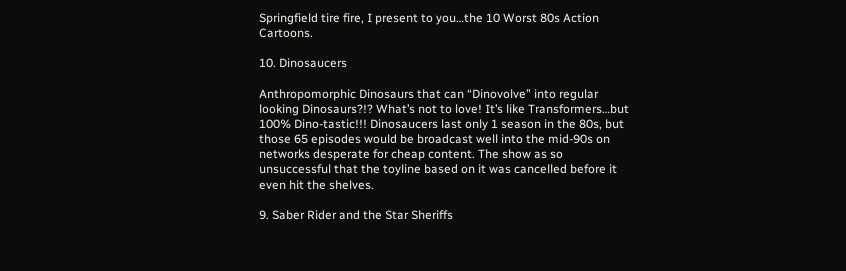Springfield tire fire, I present to you…the 10 Worst 80s Action Cartoons.

10. Dinosaucers

Anthropomorphic Dinosaurs that can “Dinovolve” into regular looking Dinosaurs?!? What’s not to love! It’s like Transformers…but 100% Dino-tastic!!! Dinosaucers last only 1 season in the 80s, but those 65 episodes would be broadcast well into the mid-90s on networks desperate for cheap content. The show as so unsuccessful that the toyline based on it was cancelled before it even hit the shelves.

9. Saber Rider and the Star Sheriffs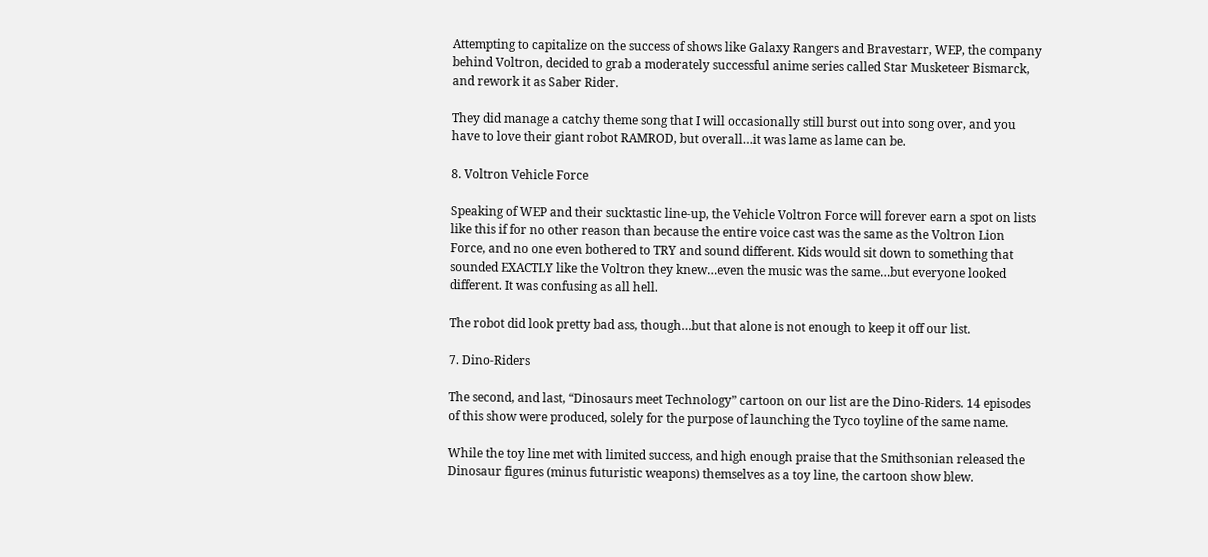Attempting to capitalize on the success of shows like Galaxy Rangers and Bravestarr, WEP, the company behind Voltron, decided to grab a moderately successful anime series called Star Musketeer Bismarck, and rework it as Saber Rider.

They did manage a catchy theme song that I will occasionally still burst out into song over, and you have to love their giant robot RAMROD, but overall…it was lame as lame can be.

8. Voltron Vehicle Force

Speaking of WEP and their sucktastic line-up, the Vehicle Voltron Force will forever earn a spot on lists like this if for no other reason than because the entire voice cast was the same as the Voltron Lion Force, and no one even bothered to TRY and sound different. Kids would sit down to something that sounded EXACTLY like the Voltron they knew…even the music was the same…but everyone looked different. It was confusing as all hell.

The robot did look pretty bad ass, though…but that alone is not enough to keep it off our list.

7. Dino-Riders

The second, and last, “Dinosaurs meet Technology” cartoon on our list are the Dino-Riders. 14 episodes of this show were produced, solely for the purpose of launching the Tyco toyline of the same name.

While the toy line met with limited success, and high enough praise that the Smithsonian released the Dinosaur figures (minus futuristic weapons) themselves as a toy line, the cartoon show blew.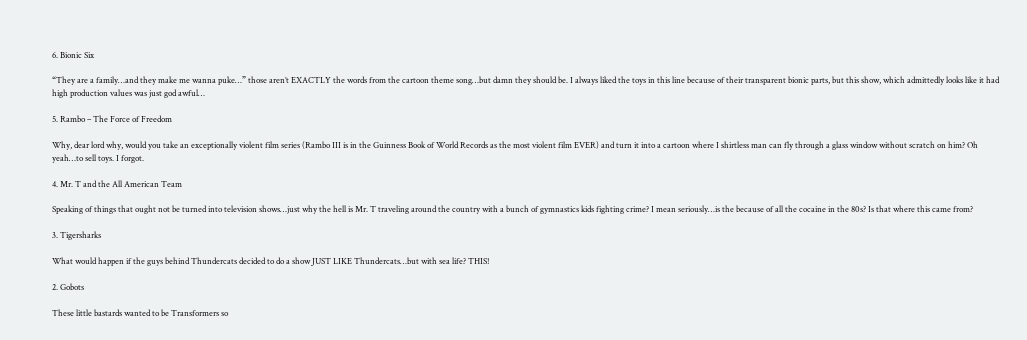6. Bionic Six

“They are a family…and they make me wanna puke…” those aren’t EXACTLY the words from the cartoon theme song…but damn they should be. I always liked the toys in this line because of their transparent bionic parts, but this show, which admittedly looks like it had high production values was just god awful…

5. Rambo – The Force of Freedom

Why, dear lord why, would you take an exceptionally violent film series (Rambo III is in the Guinness Book of World Records as the most violent film EVER) and turn it into a cartoon where I shirtless man can fly through a glass window without scratch on him? Oh yeah…to sell toys. I forgot.

4. Mr. T and the All American Team

Speaking of things that ought not be turned into television shows…just why the hell is Mr. T traveling around the country with a bunch of gymnastics kids fighting crime? I mean seriously…is the because of all the cocaine in the 80s? Is that where this came from?

3. Tigersharks

What would happen if the guys behind Thundercats decided to do a show JUST LIKE Thundercats…but with sea life? THIS!

2. Gobots

These little bastards wanted to be Transformers so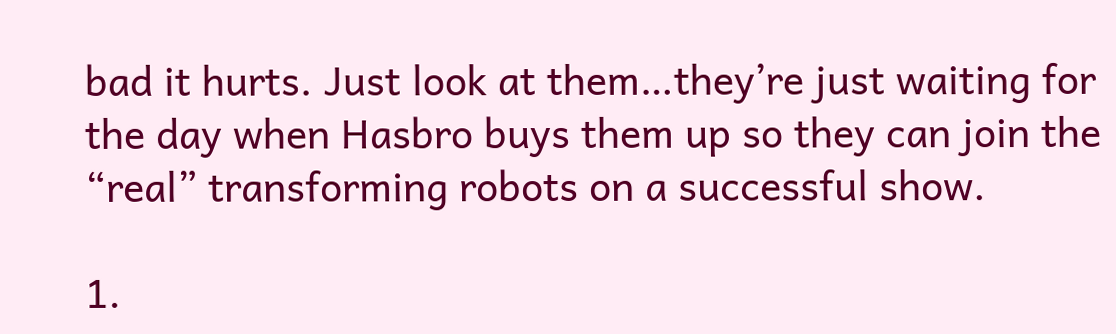bad it hurts. Just look at them…they’re just waiting for the day when Hasbro buys them up so they can join the “real” transforming robots on a successful show.

1.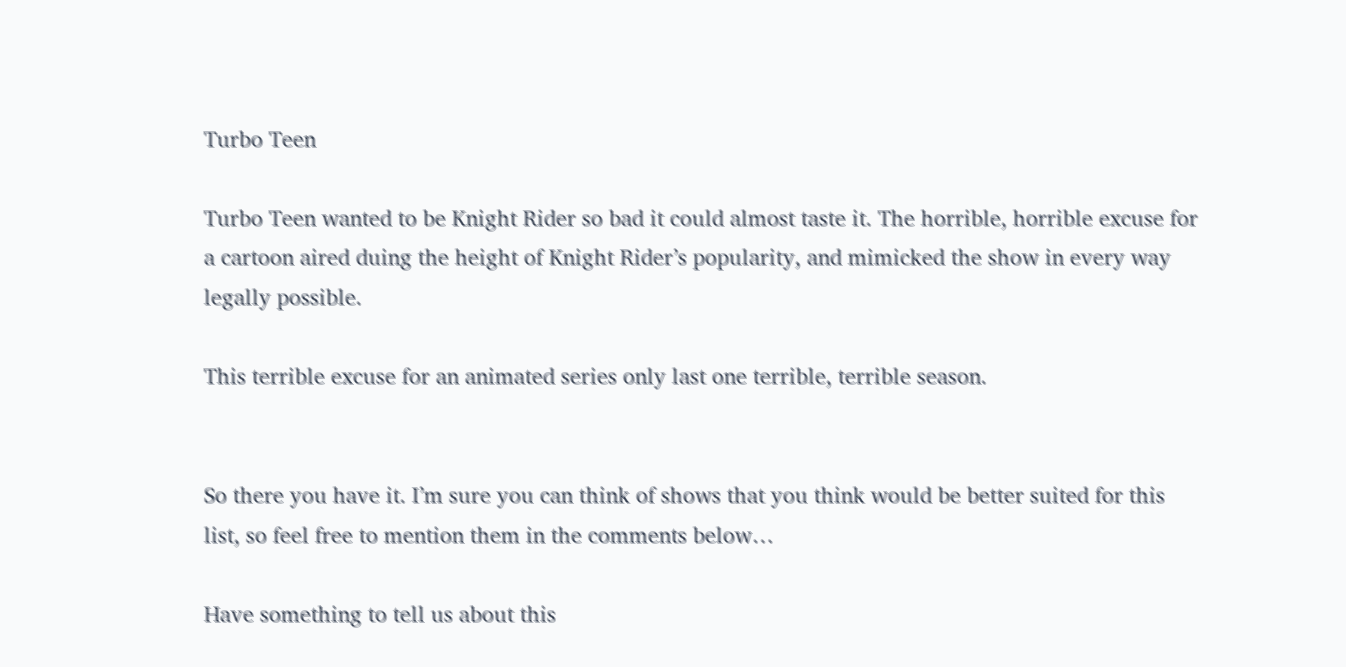Turbo Teen

Turbo Teen wanted to be Knight Rider so bad it could almost taste it. The horrible, horrible excuse for a cartoon aired duing the height of Knight Rider’s popularity, and mimicked the show in every way legally possible.

This terrible excuse for an animated series only last one terrible, terrible season.


So there you have it. I’m sure you can think of shows that you think would be better suited for this list, so feel free to mention them in the comments below…

Have something to tell us about this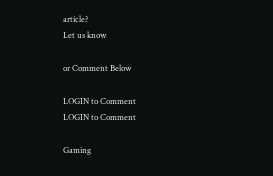article?
Let us know

or Comment Below

LOGIN to Comment
LOGIN to Comment

Gaming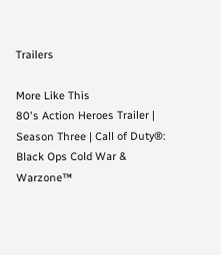Trailers

More Like This
80's Action Heroes Trailer | Season Three | Call of Duty®: Black Ops Cold War & Warzone™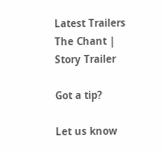Latest Trailers
The Chant | Story Trailer

Got a tip?

Let us know